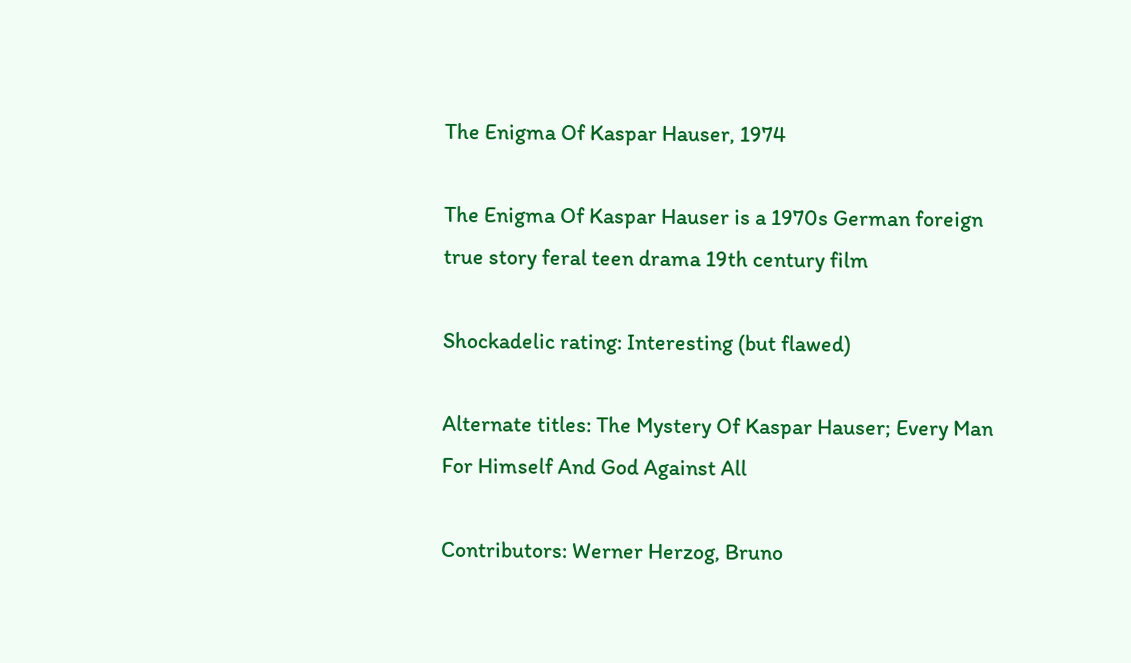The Enigma Of Kaspar Hauser, 1974

The Enigma Of Kaspar Hauser is a 1970s German foreign true story feral teen drama 19th century film

Shockadelic rating: Interesting (but flawed)

Alternate titles: The Mystery Of Kaspar Hauser; Every Man For Himself And God Against All

Contributors: Werner Herzog, Bruno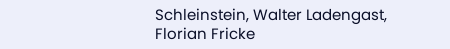Schleinstein, Walter Ladengast, Florian Fricke